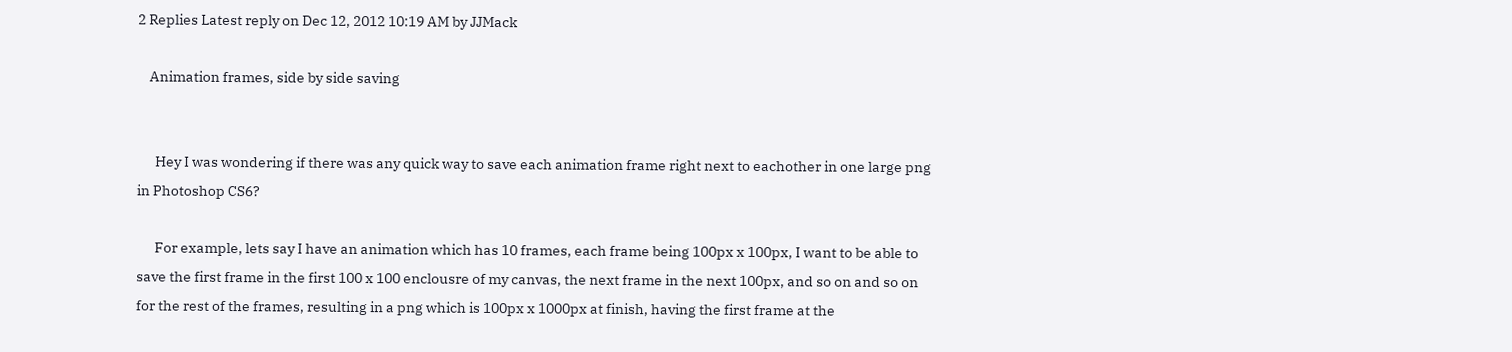2 Replies Latest reply on Dec 12, 2012 10:19 AM by JJMack

    Animation frames, side by side saving


      Hey I was wondering if there was any quick way to save each animation frame right next to eachother in one large png in Photoshop CS6?

      For example, lets say I have an animation which has 10 frames, each frame being 100px x 100px, I want to be able to save the first frame in the first 100 x 100 enclousre of my canvas, the next frame in the next 100px, and so on and so on for the rest of the frames, resulting in a png which is 100px x 1000px at finish, having the first frame at the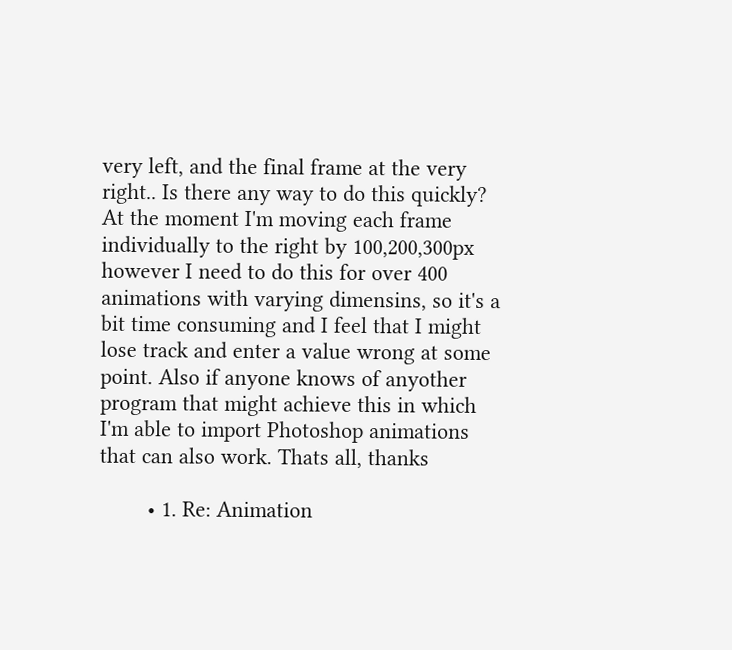very left, and the final frame at the very right.. Is there any way to do this quickly? At the moment I'm moving each frame individually to the right by 100,200,300px however I need to do this for over 400 animations with varying dimensins, so it's a bit time consuming and I feel that I might lose track and enter a value wrong at some point. Also if anyone knows of anyother program that might achieve this in which I'm able to import Photoshop animations that can also work. Thats all, thanks

        • 1. Re: Animation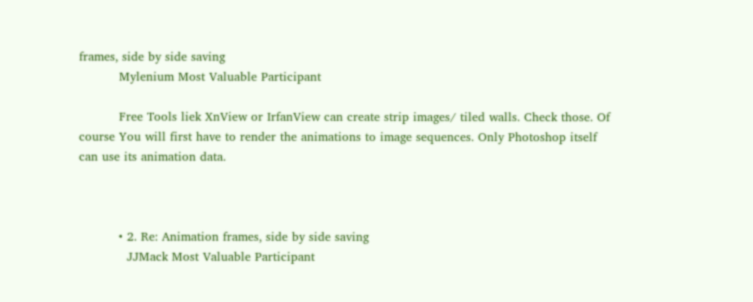frames, side by side saving
          Mylenium Most Valuable Participant

          Free Tools liek XnView or IrfanView can create strip images/ tiled walls. Check those. Of course You will first have to render the animations to image sequences. Only Photoshop itself can use its animation data.



          • 2. Re: Animation frames, side by side saving
            JJMack Most Valuable Participant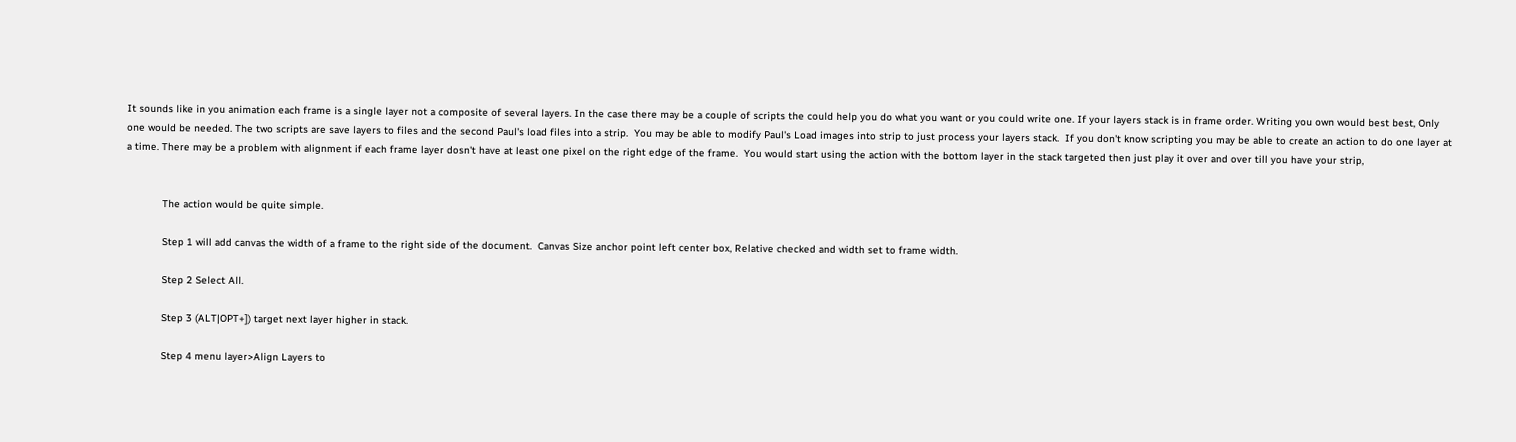It sounds like in you animation each frame is a single layer not a composite of several layers. In the case there may be a couple of scripts the could help you do what you want or you could write one. If your layers stack is in frame order. Writing you own would best best, Only one would be needed. The two scripts are save layers to files and the second Paul's load files into a strip.  You may be able to modify Paul's Load images into strip to just process your layers stack.  If you don't know scripting you may be able to create an action to do one layer at a time. There may be a problem with alignment if each frame layer dosn't have at least one pixel on the right edge of the frame.  You would start using the action with the bottom layer in the stack targeted then just play it over and over till you have your strip,


            The action would be quite simple.

            Step 1 will add canvas the width of a frame to the right side of the document.  Canvas Size anchor point left center box, Relative checked and width set to frame width.

            Step 2 Select All.

            Step 3 (ALT|OPT+]) target next layer higher in stack.

            Step 4 menu layer>Align Layers to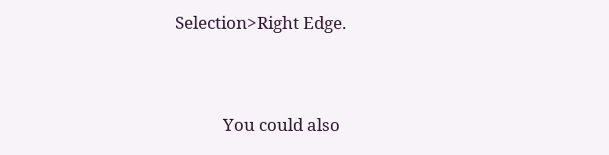Selection>Right Edge.


            You could also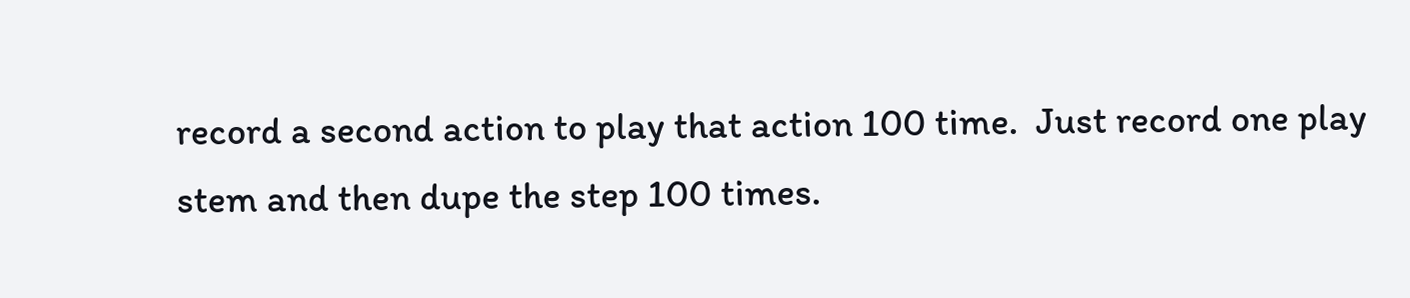record a second action to play that action 100 time.  Just record one play stem and then dupe the step 100 times.